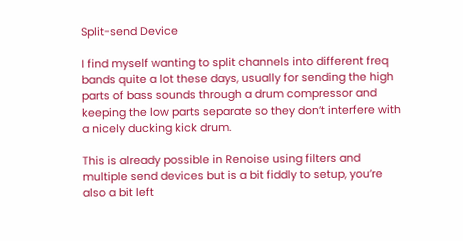Split-send Device

I find myself wanting to split channels into different freq bands quite a lot these days, usually for sending the high parts of bass sounds through a drum compressor and keeping the low parts separate so they don’t interfere with a nicely ducking kick drum.

This is already possible in Renoise using filters and multiple send devices but is a bit fiddly to setup, you’re also a bit left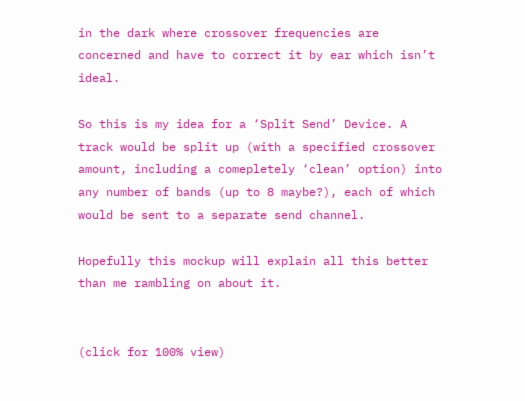in the dark where crossover frequencies are concerned and have to correct it by ear which isn’t ideal.

So this is my idea for a ‘Split Send’ Device. A track would be split up (with a specified crossover amount, including a comepletely ‘clean’ option) into any number of bands (up to 8 maybe?), each of which would be sent to a separate send channel.

Hopefully this mockup will explain all this better than me rambling on about it.


(click for 100% view)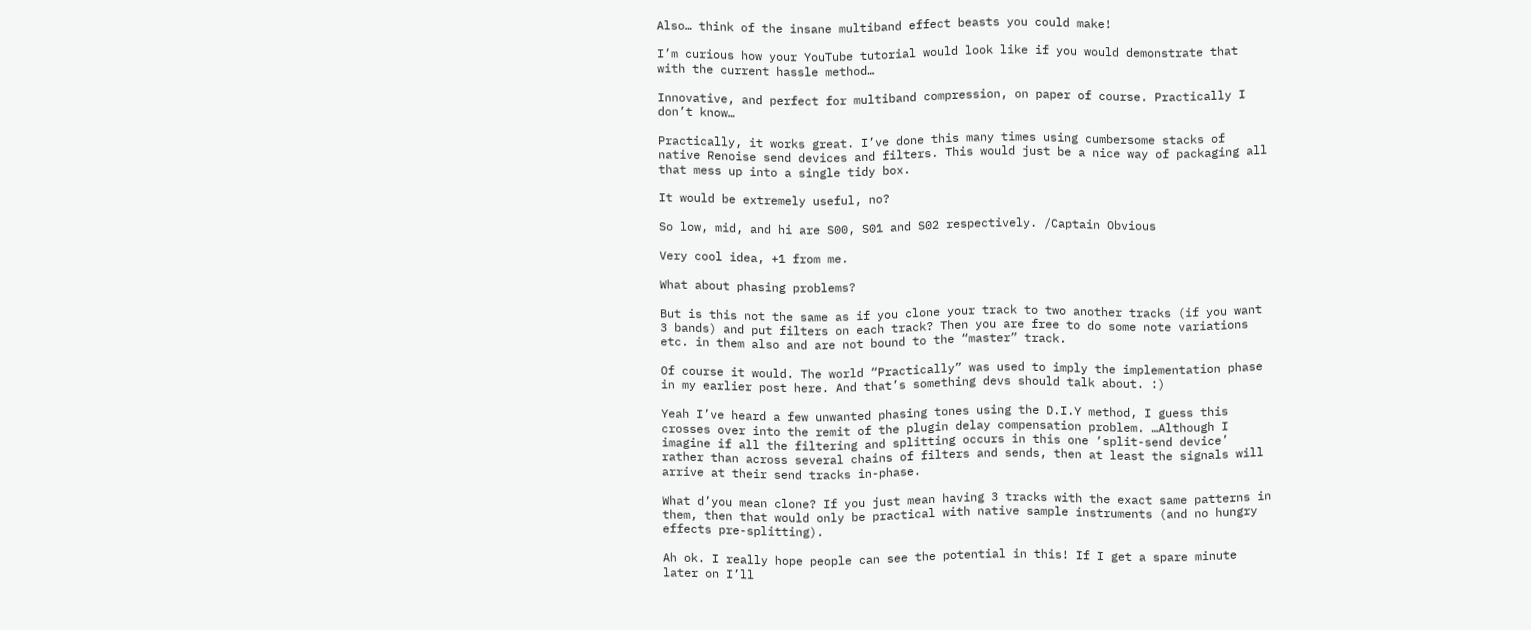Also… think of the insane multiband effect beasts you could make!

I’m curious how your YouTube tutorial would look like if you would demonstrate that with the current hassle method…

Innovative, and perfect for multiband compression, on paper of course. Practically I don’t know…

Practically, it works great. I’ve done this many times using cumbersome stacks of native Renoise send devices and filters. This would just be a nice way of packaging all that mess up into a single tidy box.

It would be extremely useful, no?

So low, mid, and hi are S00, S01 and S02 respectively. /Captain Obvious

Very cool idea, +1 from me.

What about phasing problems?

But is this not the same as if you clone your track to two another tracks (if you want 3 bands) and put filters on each track? Then you are free to do some note variations etc. in them also and are not bound to the “master” track.

Of course it would. The world “Practically” was used to imply the implementation phase in my earlier post here. And that’s something devs should talk about. :)

Yeah I’ve heard a few unwanted phasing tones using the D.I.Y method, I guess this crosses over into the remit of the plugin delay compensation problem. …Although I imagine if all the filtering and splitting occurs in this one ‘split-send device’ rather than across several chains of filters and sends, then at least the signals will arrive at their send tracks in-phase.

What d’you mean clone? If you just mean having 3 tracks with the exact same patterns in them, then that would only be practical with native sample instruments (and no hungry effects pre-splitting).

Ah ok. I really hope people can see the potential in this! If I get a spare minute later on I’ll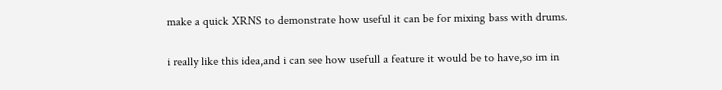make a quick XRNS to demonstrate how useful it can be for mixing bass with drums.

i really like this idea,and i can see how usefull a feature it would be to have,so im in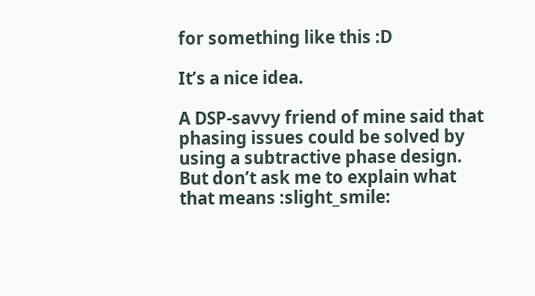for something like this :D

It’s a nice idea.

A DSP-savvy friend of mine said that phasing issues could be solved by using a subtractive phase design. But don’t ask me to explain what that means :slight_smile: